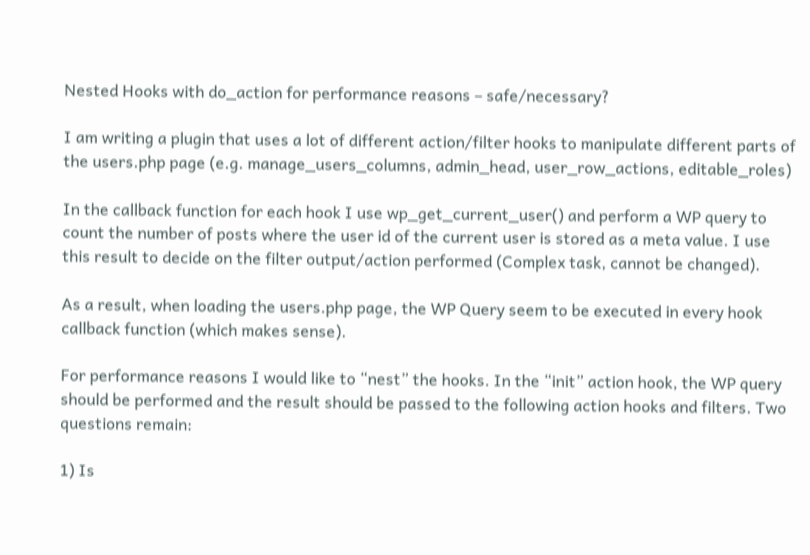Nested Hooks with do_action for performance reasons – safe/necessary?

I am writing a plugin that uses a lot of different action/filter hooks to manipulate different parts of the users.php page (e.g. manage_users_columns, admin_head, user_row_actions, editable_roles)

In the callback function for each hook I use wp_get_current_user() and perform a WP query to count the number of posts where the user id of the current user is stored as a meta value. I use this result to decide on the filter output/action performed (Complex task, cannot be changed).

As a result, when loading the users.php page, the WP Query seem to be executed in every hook callback function (which makes sense).

For performance reasons I would like to “nest” the hooks. In the “init” action hook, the WP query should be performed and the result should be passed to the following action hooks and filters. Two questions remain:

1) Is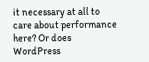it necessary at all to care about performance here? Or does WordPress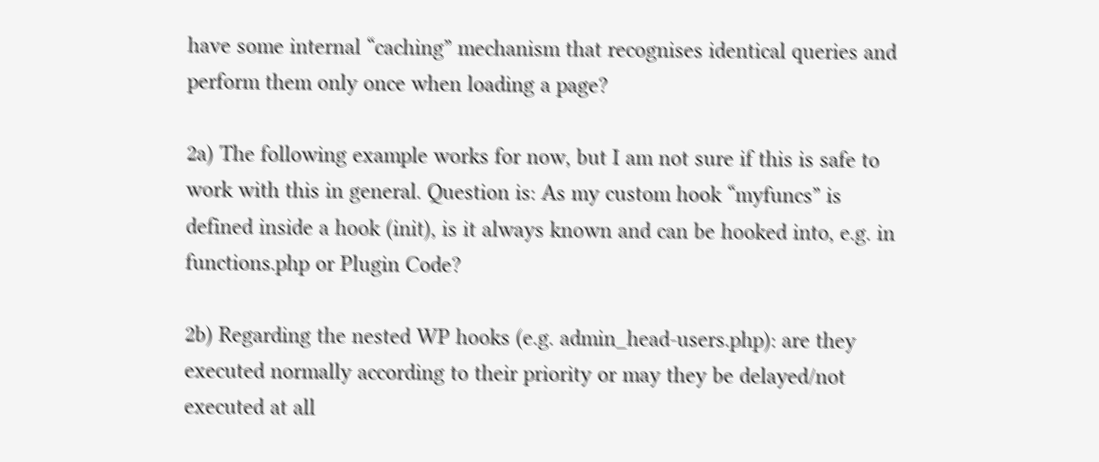have some internal “caching” mechanism that recognises identical queries and perform them only once when loading a page?

2a) The following example works for now, but I am not sure if this is safe to work with this in general. Question is: As my custom hook “myfuncs” is defined inside a hook (init), is it always known and can be hooked into, e.g. in functions.php or Plugin Code?

2b) Regarding the nested WP hooks (e.g. admin_head-users.php): are they executed normally according to their priority or may they be delayed/not executed at all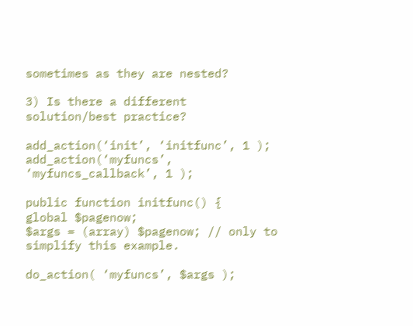sometimes as they are nested?

3) Is there a different solution/best practice?

add_action(‘init’, ‘initfunc’, 1 );
add_action(‘myfuncs’, ‘myfuncs_callback’, 1 );

public function initfunc() {
global $pagenow;
$args = (array) $pagenow; // only to simplify this example.

do_action( ‘myfuncs’, $args );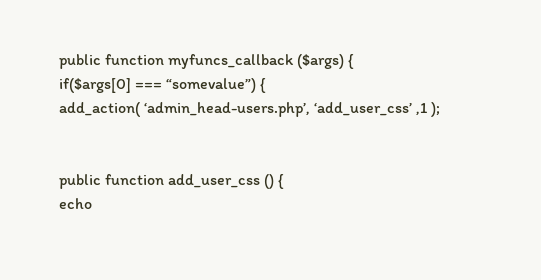public function myfuncs_callback ($args) {
if($args[0] === “somevalue”) {
add_action( ‘admin_head-users.php’, ‘add_user_css’ ,1 );


public function add_user_css () {
echo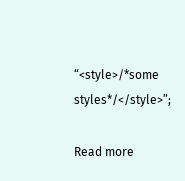“<style>/*some styles*/</style>”;

Read more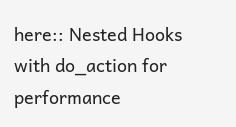here:: Nested Hooks with do_action for performance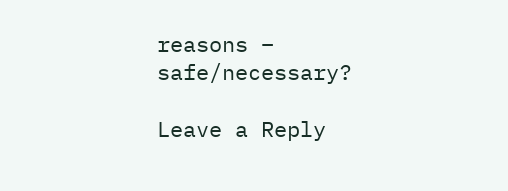reasons – safe/necessary?

Leave a Reply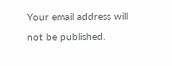Your email address will not be published.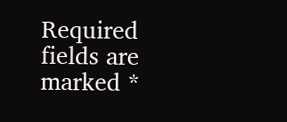Required fields are marked *